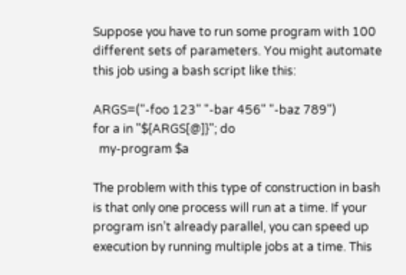Suppose you have to run some program with 100 different sets of parameters. You might automate this job using a bash script like this:

ARGS=("-foo 123" "-bar 456" "-baz 789")
for a in "${ARGS[@]}"; do
  my-program $a

The problem with this type of construction in bash is that only one process will run at a time. If your program isn’t already parallel, you can speed up execution by running multiple jobs at a time. This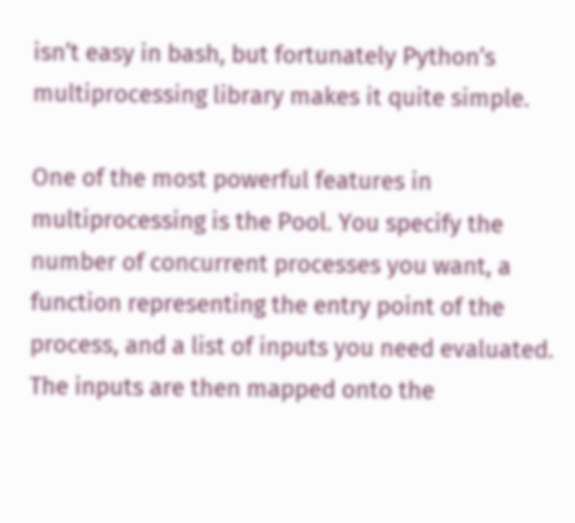isn’t easy in bash, but fortunately Python’s multiprocessing library makes it quite simple.

One of the most powerful features in multiprocessing is the Pool. You specify the number of concurrent processes you want, a function representing the entry point of the process, and a list of inputs you need evaluated. The inputs are then mapped onto the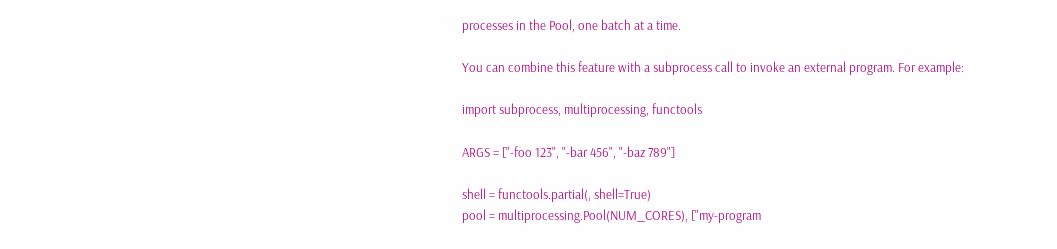processes in the Pool, one batch at a time.

You can combine this feature with a subprocess call to invoke an external program. For example:

import subprocess, multiprocessing, functools

ARGS = ["-foo 123", "-bar 456", "-baz 789"]

shell = functools.partial(, shell=True)
pool = multiprocessing.Pool(NUM_CORES), ["my-program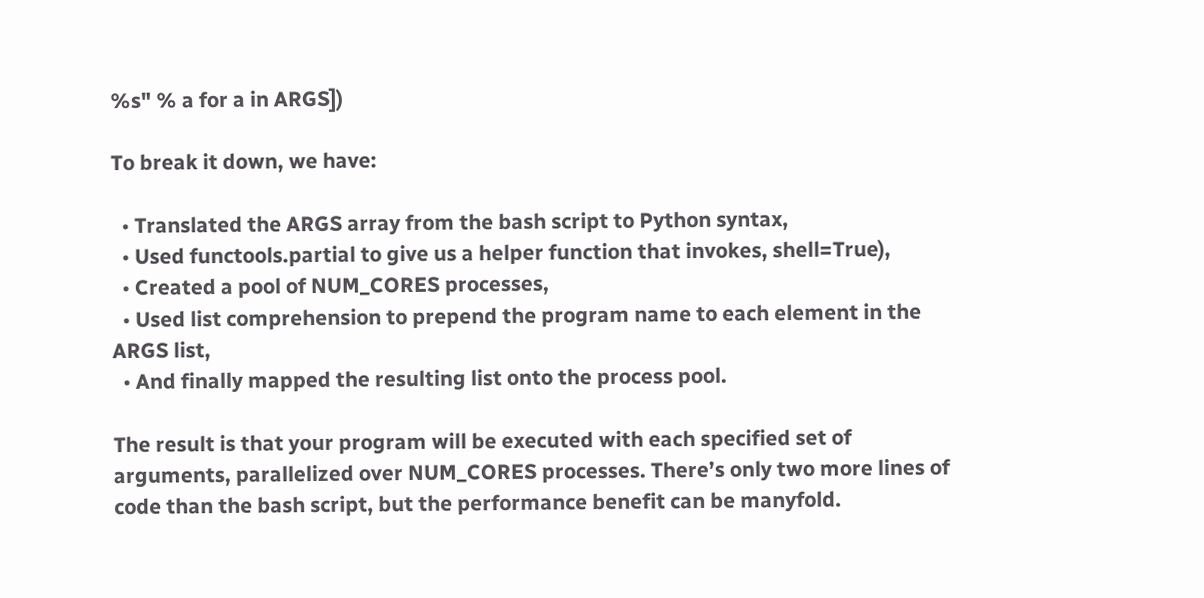%s" % a for a in ARGS])

To break it down, we have:

  • Translated the ARGS array from the bash script to Python syntax,
  • Used functools.partial to give us a helper function that invokes, shell=True),
  • Created a pool of NUM_CORES processes,
  • Used list comprehension to prepend the program name to each element in the ARGS list,
  • And finally mapped the resulting list onto the process pool.

The result is that your program will be executed with each specified set of arguments, parallelized over NUM_CORES processes. There’s only two more lines of code than the bash script, but the performance benefit can be manyfold.